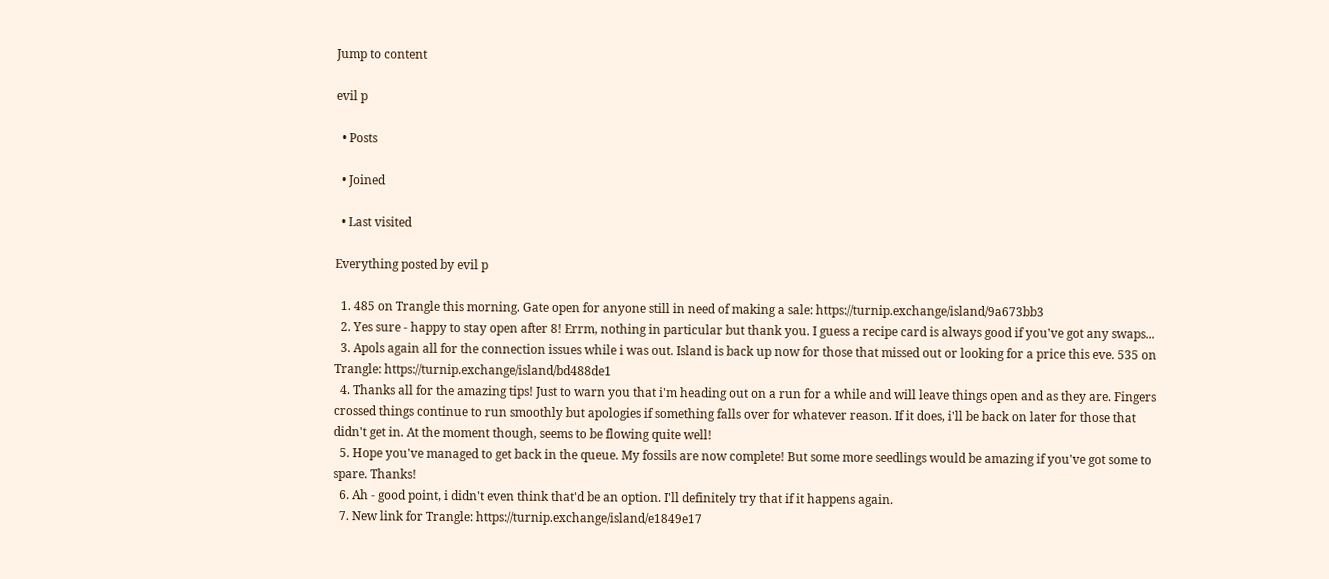Jump to content

evil p

  • Posts

  • Joined

  • Last visited

Everything posted by evil p

  1. 485 on Trangle this morning. Gate open for anyone still in need of making a sale: https://turnip.exchange/island/9a673bb3
  2. Yes sure - happy to stay open after 8! Errm, nothing in particular but thank you. I guess a recipe card is always good if you've got any swaps...
  3. Apols again all for the connection issues while i was out. Island is back up now for those that missed out or looking for a price this eve. 535 on Trangle: https://turnip.exchange/island/bd488de1
  4. Thanks all for the amazing tips! Just to warn you that i'm heading out on a run for a while and will leave things open and as they are. Fingers crossed things continue to run smoothly but apologies if something falls over for whatever reason. If it does, i'll be back on later for those that didn't get in. At the moment though, seems to be flowing quite well!
  5. Hope you've managed to get back in the queue. My fossils are now complete! But some more seedlings would be amazing if you've got some to spare. Thanks!
  6. Ah - good point, i didn't even think that'd be an option. I'll definitely try that if it happens again.
  7. New link for Trangle: https://turnip.exchange/island/e1849e17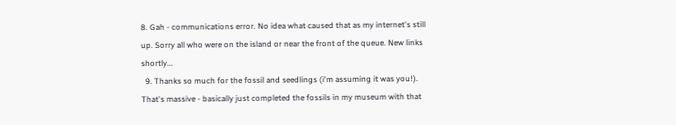8. Gah - communications error. No idea what caused that as my internet's still up. Sorry all who were on the island or near the front of the queue. New links shortly...
  9. Thanks so much for the fossil and seedlings (i'm assuming it was you!). That's massive - basically just completed the fossils in my museum with that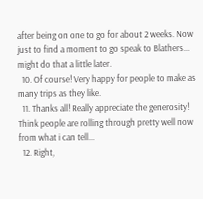after being on one to go for about 2 weeks. Now just to find a moment to go speak to Blathers... might do that a little later.
  10. Of course! Very happy for people to make as many trips as they like.
  11. Thanks all! Really appreciate the generosity! Think people are rolling through pretty well now from what i can tell...
  12. Right,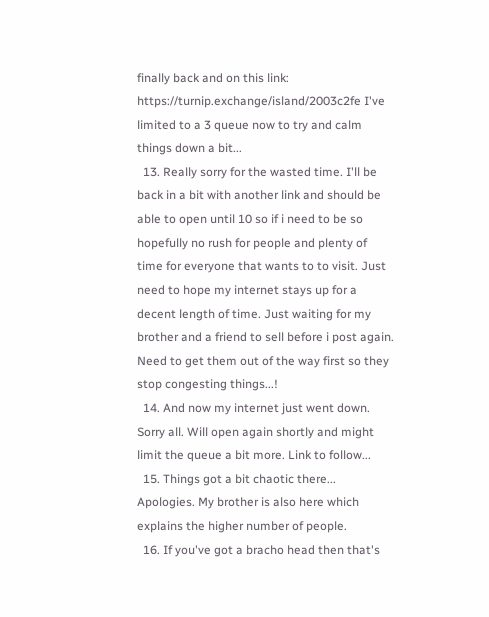finally back and on this link: https://turnip.exchange/island/2003c2fe I've limited to a 3 queue now to try and calm things down a bit...
  13. Really sorry for the wasted time. I'll be back in a bit with another link and should be able to open until 10 so if i need to be so hopefully no rush for people and plenty of time for everyone that wants to to visit. Just need to hope my internet stays up for a decent length of time. Just waiting for my brother and a friend to sell before i post again. Need to get them out of the way first so they stop congesting things...!
  14. And now my internet just went down. Sorry all. Will open again shortly and might limit the queue a bit more. Link to follow...
  15. Things got a bit chaotic there... Apologies. My brother is also here which explains the higher number of people.
  16. If you've got a bracho head then that's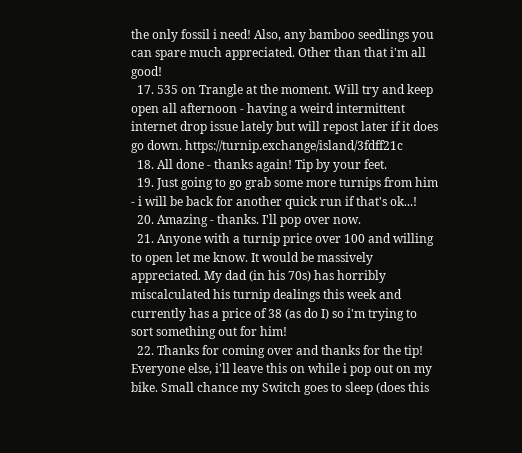the only fossil i need! Also, any bamboo seedlings you can spare much appreciated. Other than that i'm all good!
  17. 535 on Trangle at the moment. Will try and keep open all afternoon - having a weird intermittent internet drop issue lately but will repost later if it does go down. https://turnip.exchange/island/3fdff21c
  18. All done - thanks again! Tip by your feet.
  19. Just going to go grab some more turnips from him - i will be back for another quick run if that's ok...!
  20. Amazing - thanks. I'll pop over now.
  21. Anyone with a turnip price over 100 and willing to open let me know. It would be massively appreciated. My dad (in his 70s) has horribly miscalculated his turnip dealings this week and currently has a price of 38 (as do I) so i'm trying to sort something out for him!
  22. Thanks for coming over and thanks for the tip! Everyone else, i'll leave this on while i pop out on my bike. Small chance my Switch goes to sleep (does this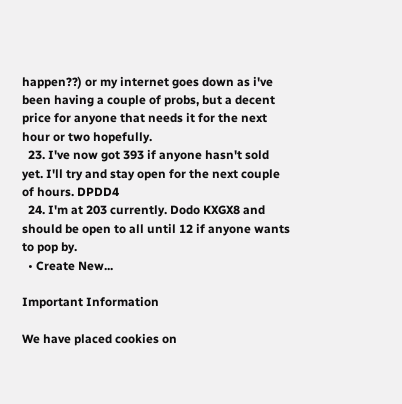happen??) or my internet goes down as i've been having a couple of probs, but a decent price for anyone that needs it for the next hour or two hopefully.
  23. I've now got 393 if anyone hasn't sold yet. I'll try and stay open for the next couple of hours. DPDD4
  24. I'm at 203 currently. Dodo KXGX8 and should be open to all until 12 if anyone wants to pop by.
  • Create New...

Important Information

We have placed cookies on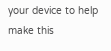your device to help make this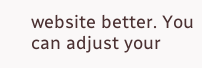website better. You can adjust your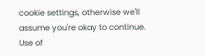cookie settings, otherwise we'll assume you're okay to continue. Use of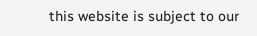this website is subject to our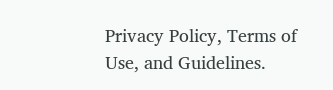Privacy Policy, Terms of Use, and Guidelines.